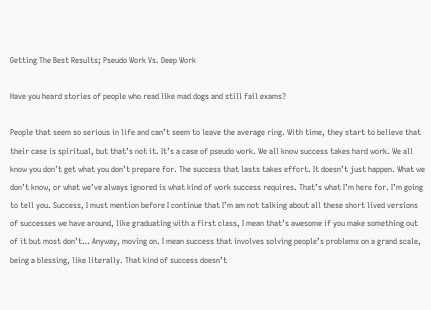Getting The Best Results; Pseudo Work Vs. Deep Work

Have you heard stories of people who read like mad dogs and still fail exams?

People that seem so serious in life and can’t seem to leave the average ring. With time, they start to believe that their case is spiritual, but that’s not it. It’s a case of pseudo work. We all know success takes hard work. We all know you don’t get what you don’t prepare for. The success that lasts takes effort. It doesn’t just happen. What we don’t know, or what we’ve always ignored is what kind of work success requires. That’s what I’m here for. I’m going to tell you. Success, I must mention before I continue that I’m am not talking about all these short lived versions of successes we have around, like graduating with a first class, I mean that’s awesome if you make something out of it but most don’t… Anyway, moving on. I mean success that involves solving people’s problems on a grand scale, being a blessing, like literally. That kind of success doesn’t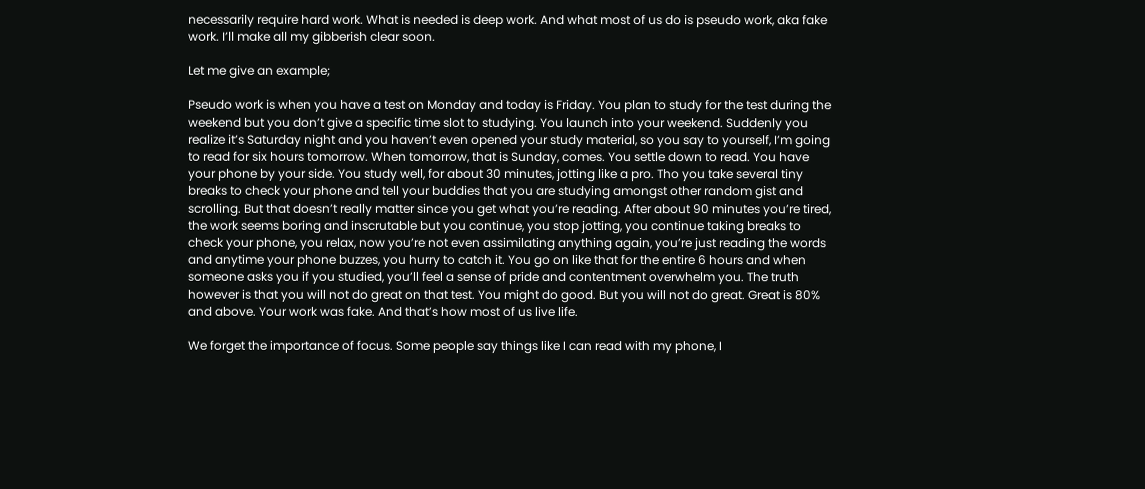necessarily require hard work. What is needed is deep work. And what most of us do is pseudo work, aka fake work. I’ll make all my gibberish clear soon.

Let me give an example;

Pseudo work is when you have a test on Monday and today is Friday. You plan to study for the test during the weekend but you don’t give a specific time slot to studying. You launch into your weekend. Suddenly you realize it’s Saturday night and you haven’t even opened your study material, so you say to yourself, I’m going to read for six hours tomorrow. When tomorrow, that is Sunday, comes. You settle down to read. You have your phone by your side. You study well, for about 30 minutes, jotting like a pro. Tho you take several tiny breaks to check your phone and tell your buddies that you are studying amongst other random gist and scrolling. But that doesn’t really matter since you get what you’re reading. After about 90 minutes you’re tired, the work seems boring and inscrutable but you continue, you stop jotting, you continue taking breaks to check your phone, you relax, now you’re not even assimilating anything again, you’re just reading the words and anytime your phone buzzes, you hurry to catch it. You go on like that for the entire 6 hours and when someone asks you if you studied, you’ll feel a sense of pride and contentment overwhelm you. The truth however is that you will not do great on that test. You might do good. But you will not do great. Great is 80% and above. Your work was fake. And that’s how most of us live life.

We forget the importance of focus. Some people say things like I can read with my phone, I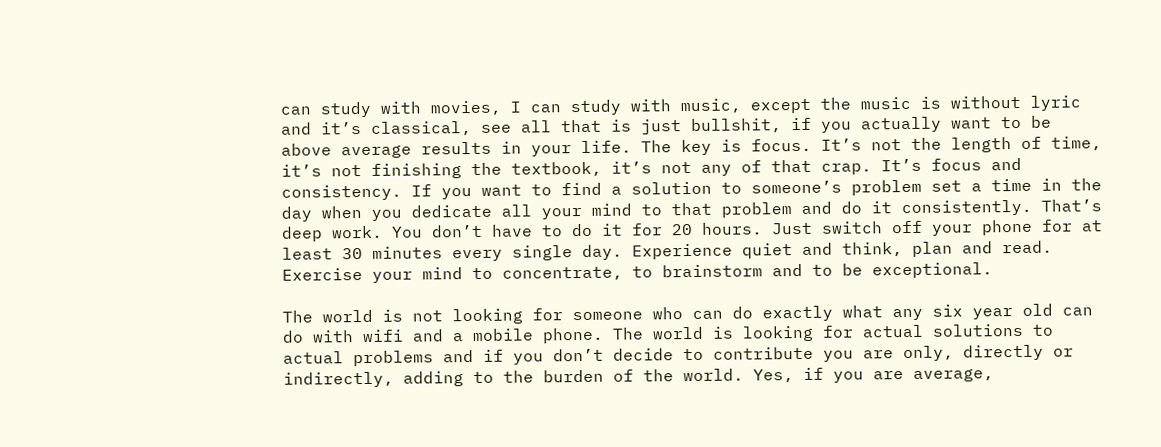can study with movies, I can study with music, except the music is without lyric and it’s classical, see all that is just bullshit, if you actually want to be above average results in your life. The key is focus. It’s not the length of time, it’s not finishing the textbook, it’s not any of that crap. It’s focus and consistency. If you want to find a solution to someone’s problem set a time in the day when you dedicate all your mind to that problem and do it consistently. That’s deep work. You don’t have to do it for 20 hours. Just switch off your phone for at least 30 minutes every single day. Experience quiet and think, plan and read. Exercise your mind to concentrate, to brainstorm and to be exceptional.

The world is not looking for someone who can do exactly what any six year old can do with wifi and a mobile phone. The world is looking for actual solutions to actual problems and if you don’t decide to contribute you are only, directly or indirectly, adding to the burden of the world. Yes, if you are average,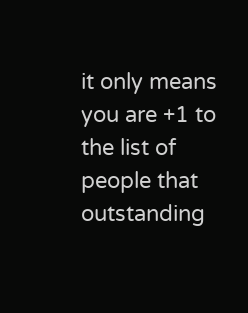it only means you are +1 to the list of people that outstanding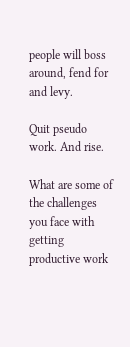people will boss around, fend for and levy.

Quit pseudo work. And rise.

What are some of the challenges you face with getting productive work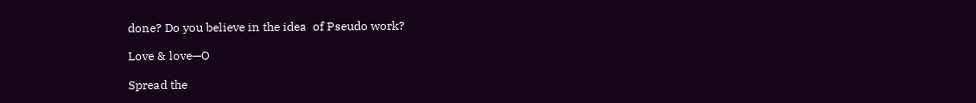done? Do you believe in the idea  of Pseudo work?

Love & love—O

Spread the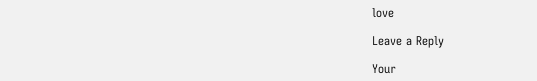love

Leave a Reply

Your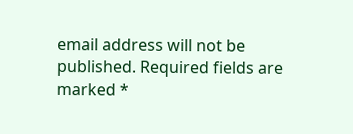email address will not be published. Required fields are marked *